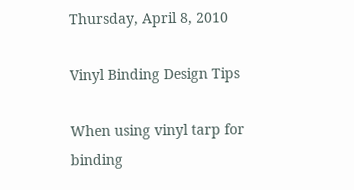Thursday, April 8, 2010

Vinyl Binding Design Tips

When using vinyl tarp for binding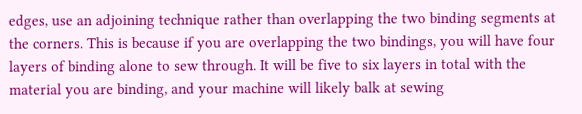edges, use an adjoining technique rather than overlapping the two binding segments at the corners. This is because if you are overlapping the two bindings, you will have four layers of binding alone to sew through. It will be five to six layers in total with the material you are binding, and your machine will likely balk at sewing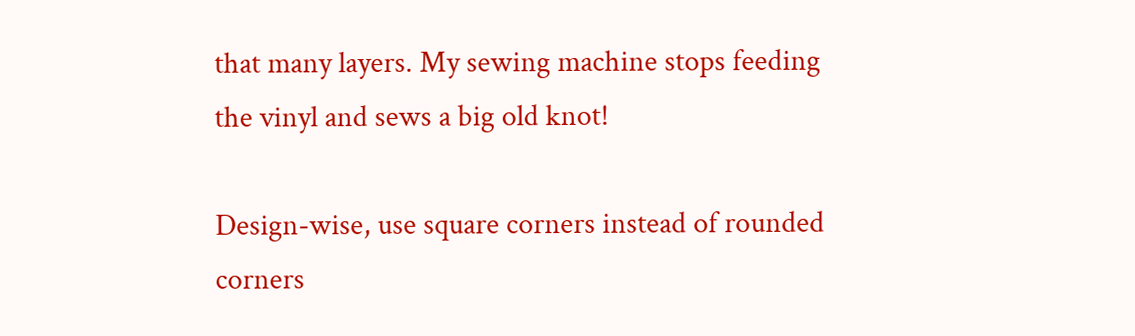that many layers. My sewing machine stops feeding the vinyl and sews a big old knot!

Design-wise, use square corners instead of rounded corners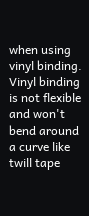when using vinyl binding. Vinyl binding is not flexible and won't bend around a curve like twill tape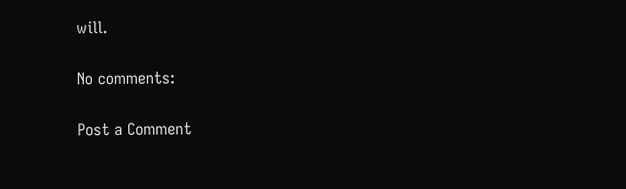will.

No comments:

Post a Comment